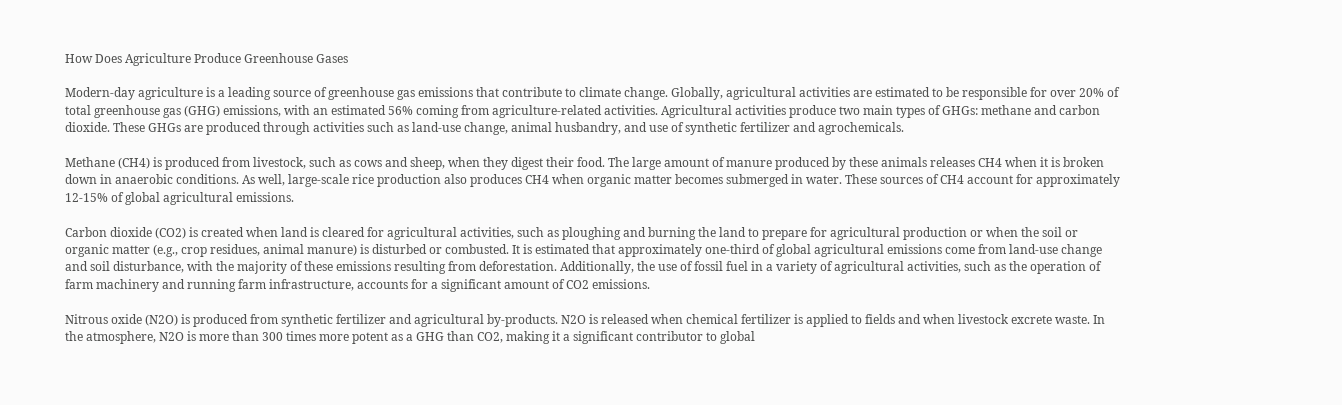How Does Agriculture Produce Greenhouse Gases

Modern-day agriculture is a leading source of greenhouse gas emissions that contribute to climate change. Globally, agricultural activities are estimated to be responsible for over 20% of total greenhouse gas (GHG) emissions, with an estimated 56% coming from agriculture-related activities. Agricultural activities produce two main types of GHGs: methane and carbon dioxide. These GHGs are produced through activities such as land-use change, animal husbandry, and use of synthetic fertilizer and agrochemicals.

Methane (CH4) is produced from livestock, such as cows and sheep, when they digest their food. The large amount of manure produced by these animals releases CH4 when it is broken down in anaerobic conditions. As well, large-scale rice production also produces CH4 when organic matter becomes submerged in water. These sources of CH4 account for approximately 12-15% of global agricultural emissions.

Carbon dioxide (CO2) is created when land is cleared for agricultural activities, such as ploughing and burning the land to prepare for agricultural production or when the soil or organic matter (e.g., crop residues, animal manure) is disturbed or combusted. It is estimated that approximately one-third of global agricultural emissions come from land-use change and soil disturbance, with the majority of these emissions resulting from deforestation. Additionally, the use of fossil fuel in a variety of agricultural activities, such as the operation of farm machinery and running farm infrastructure, accounts for a significant amount of CO2 emissions.

Nitrous oxide (N2O) is produced from synthetic fertilizer and agricultural by-products. N2O is released when chemical fertilizer is applied to fields and when livestock excrete waste. In the atmosphere, N2O is more than 300 times more potent as a GHG than CO2, making it a significant contributor to global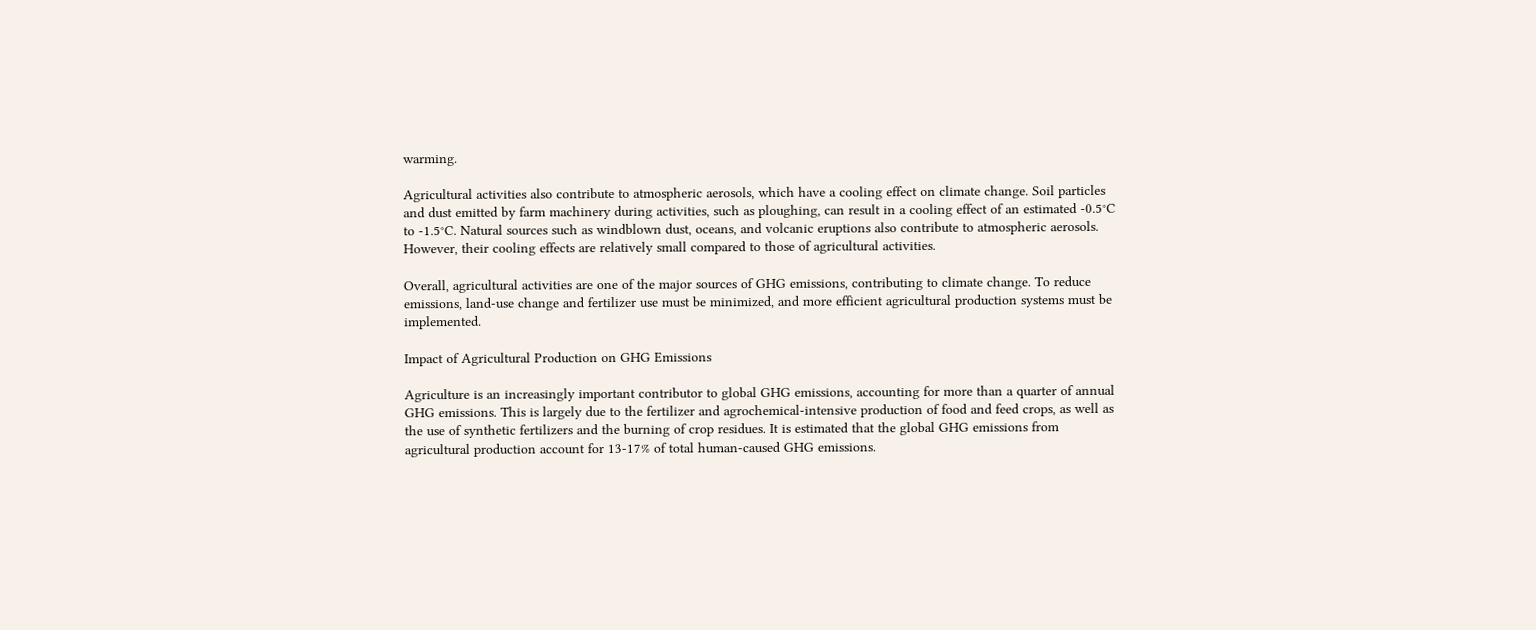warming.

Agricultural activities also contribute to atmospheric aerosols, which have a cooling effect on climate change. Soil particles and dust emitted by farm machinery during activities, such as ploughing, can result in a cooling effect of an estimated -0.5°C to -1.5°C. Natural sources such as windblown dust, oceans, and volcanic eruptions also contribute to atmospheric aerosols. However, their cooling effects are relatively small compared to those of agricultural activities.

Overall, agricultural activities are one of the major sources of GHG emissions, contributing to climate change. To reduce emissions, land-use change and fertilizer use must be minimized, and more efficient agricultural production systems must be implemented.

Impact of Agricultural Production on GHG Emissions

Agriculture is an increasingly important contributor to global GHG emissions, accounting for more than a quarter of annual GHG emissions. This is largely due to the fertilizer and agrochemical-intensive production of food and feed crops, as well as the use of synthetic fertilizers and the burning of crop residues. It is estimated that the global GHG emissions from agricultural production account for 13-17% of total human-caused GHG emissions.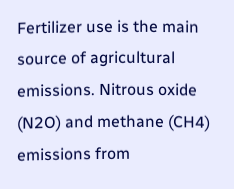Fertilizer use is the main source of agricultural emissions. Nitrous oxide (N2O) and methane (CH4) emissions from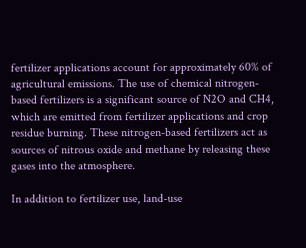fertilizer applications account for approximately 60% of agricultural emissions. The use of chemical nitrogen-based fertilizers is a significant source of N2O and CH4, which are emitted from fertilizer applications and crop residue burning. These nitrogen-based fertilizers act as sources of nitrous oxide and methane by releasing these gases into the atmosphere.

In addition to fertilizer use, land-use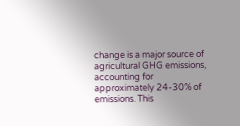change is a major source of agricultural GHG emissions, accounting for approximately 24-30% of emissions. This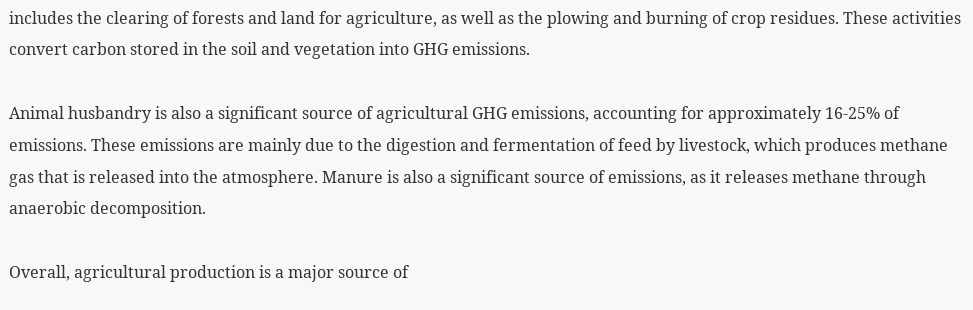includes the clearing of forests and land for agriculture, as well as the plowing and burning of crop residues. These activities convert carbon stored in the soil and vegetation into GHG emissions.

Animal husbandry is also a significant source of agricultural GHG emissions, accounting for approximately 16-25% of emissions. These emissions are mainly due to the digestion and fermentation of feed by livestock, which produces methane gas that is released into the atmosphere. Manure is also a significant source of emissions, as it releases methane through anaerobic decomposition.

Overall, agricultural production is a major source of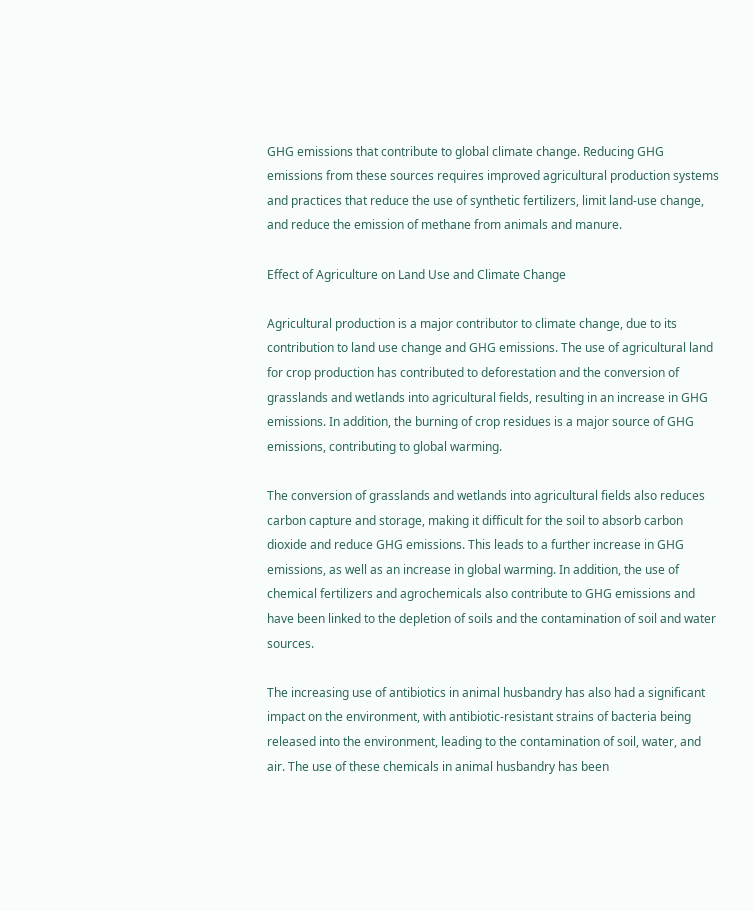GHG emissions that contribute to global climate change. Reducing GHG emissions from these sources requires improved agricultural production systems and practices that reduce the use of synthetic fertilizers, limit land-use change, and reduce the emission of methane from animals and manure.

Effect of Agriculture on Land Use and Climate Change

Agricultural production is a major contributor to climate change, due to its contribution to land use change and GHG emissions. The use of agricultural land for crop production has contributed to deforestation and the conversion of grasslands and wetlands into agricultural fields, resulting in an increase in GHG emissions. In addition, the burning of crop residues is a major source of GHG emissions, contributing to global warming.

The conversion of grasslands and wetlands into agricultural fields also reduces carbon capture and storage, making it difficult for the soil to absorb carbon dioxide and reduce GHG emissions. This leads to a further increase in GHG emissions, as well as an increase in global warming. In addition, the use of chemical fertilizers and agrochemicals also contribute to GHG emissions and have been linked to the depletion of soils and the contamination of soil and water sources.

The increasing use of antibiotics in animal husbandry has also had a significant impact on the environment, with antibiotic-resistant strains of bacteria being released into the environment, leading to the contamination of soil, water, and air. The use of these chemicals in animal husbandry has been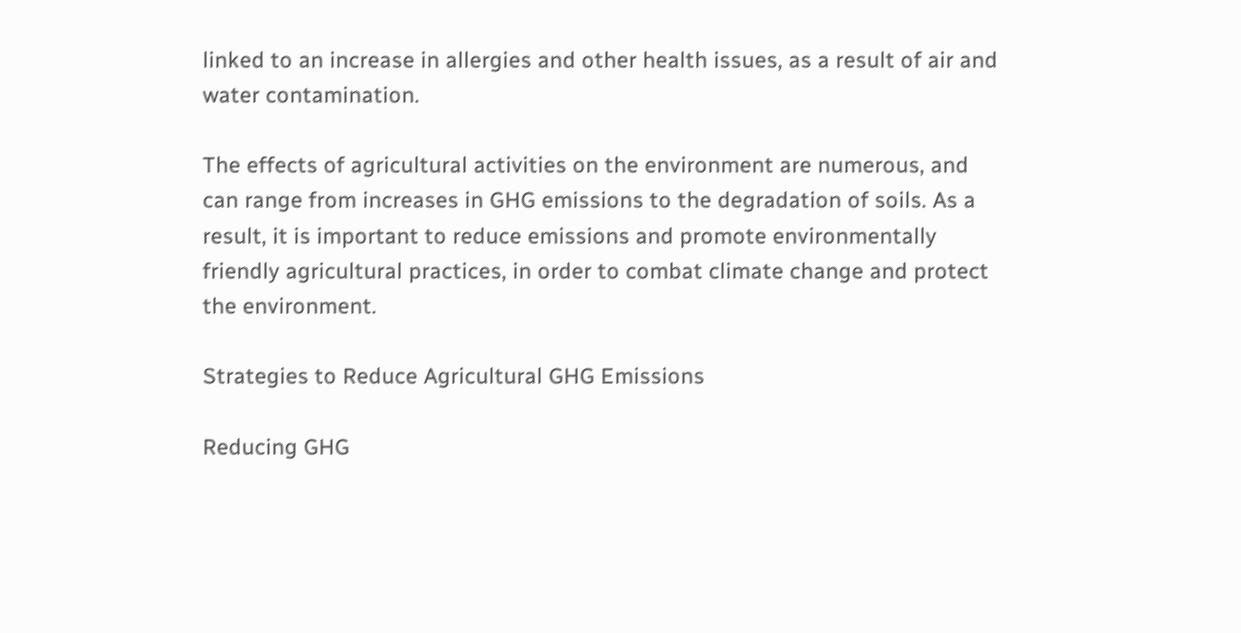linked to an increase in allergies and other health issues, as a result of air and water contamination.

The effects of agricultural activities on the environment are numerous, and can range from increases in GHG emissions to the degradation of soils. As a result, it is important to reduce emissions and promote environmentally friendly agricultural practices, in order to combat climate change and protect the environment.

Strategies to Reduce Agricultural GHG Emissions

Reducing GHG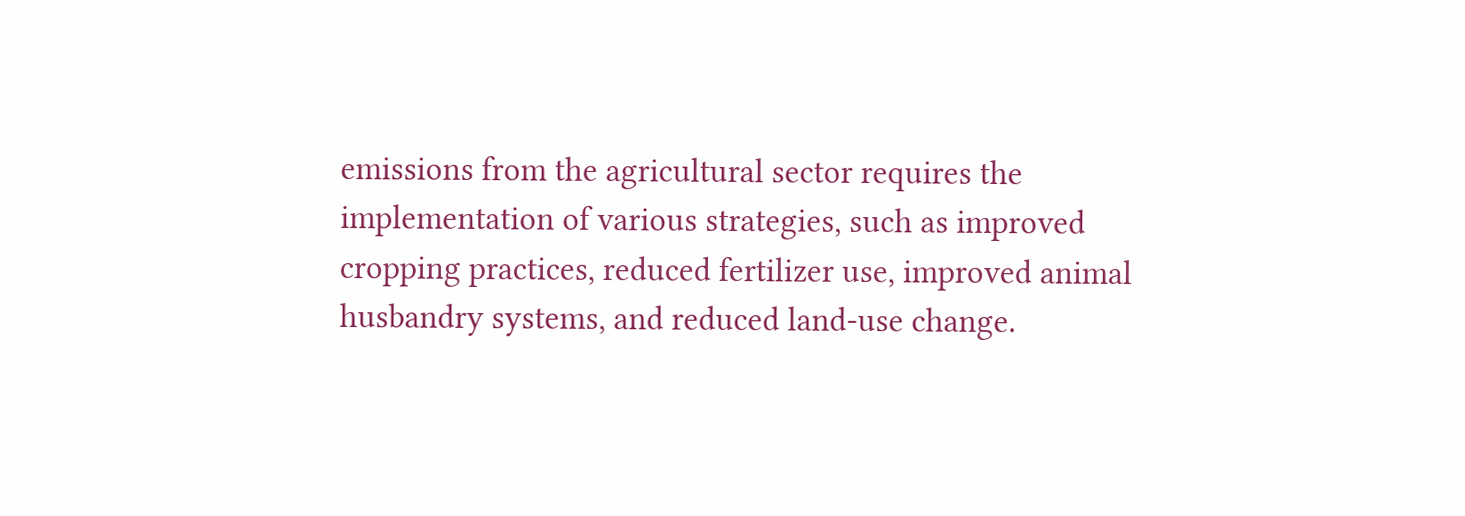emissions from the agricultural sector requires the implementation of various strategies, such as improved cropping practices, reduced fertilizer use, improved animal husbandry systems, and reduced land-use change.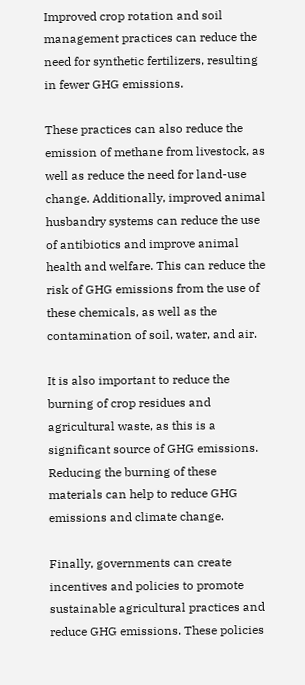Improved crop rotation and soil management practices can reduce the need for synthetic fertilizers, resulting in fewer GHG emissions.

These practices can also reduce the emission of methane from livestock, as well as reduce the need for land-use change. Additionally, improved animal husbandry systems can reduce the use of antibiotics and improve animal health and welfare. This can reduce the risk of GHG emissions from the use of these chemicals, as well as the contamination of soil, water, and air.

It is also important to reduce the burning of crop residues and agricultural waste, as this is a significant source of GHG emissions. Reducing the burning of these materials can help to reduce GHG emissions and climate change.

Finally, governments can create incentives and policies to promote sustainable agricultural practices and reduce GHG emissions. These policies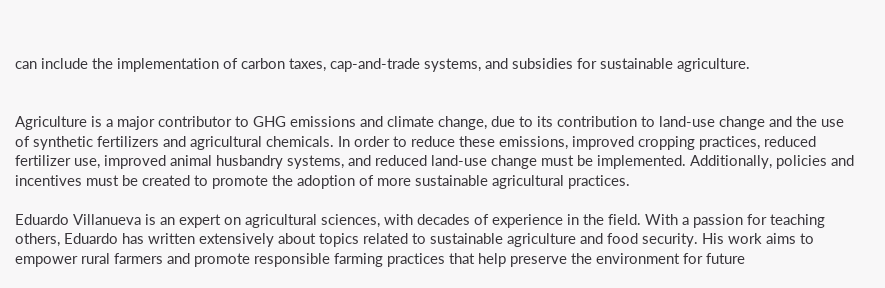can include the implementation of carbon taxes, cap-and-trade systems, and subsidies for sustainable agriculture.


Agriculture is a major contributor to GHG emissions and climate change, due to its contribution to land-use change and the use of synthetic fertilizers and agricultural chemicals. In order to reduce these emissions, improved cropping practices, reduced fertilizer use, improved animal husbandry systems, and reduced land-use change must be implemented. Additionally, policies and incentives must be created to promote the adoption of more sustainable agricultural practices.

Eduardo Villanueva is an expert on agricultural sciences, with decades of experience in the field. With a passion for teaching others, Eduardo has written extensively about topics related to sustainable agriculture and food security. His work aims to empower rural farmers and promote responsible farming practices that help preserve the environment for future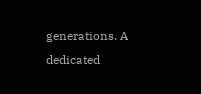generations. A dedicated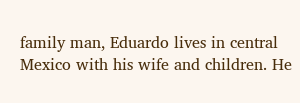family man, Eduardo lives in central Mexico with his wife and children. He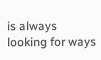is always looking for ways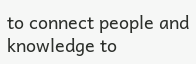to connect people and knowledge to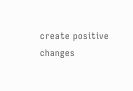create positive changes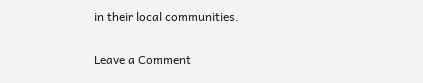in their local communities.

Leave a Comment